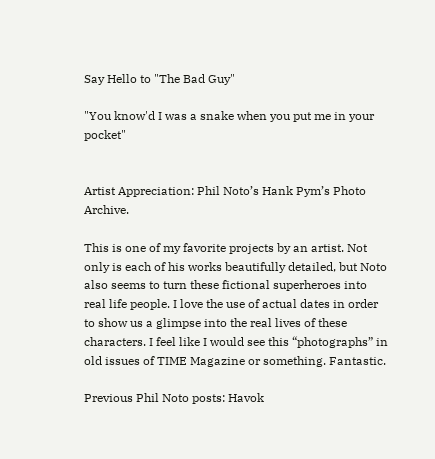Say Hello to "The Bad Guy"

"You know'd I was a snake when you put me in your pocket"


Artist Appreciation: Phil Noto’s Hank Pym’s Photo Archive.

This is one of my favorite projects by an artist. Not only is each of his works beautifully detailed, but Noto also seems to turn these fictional superheroes into real life people. I love the use of actual dates in order to show us a glimpse into the real lives of these characters. I feel like I would see this “photographs” in old issues of TIME Magazine or something. Fantastic.

Previous Phil Noto posts: Havok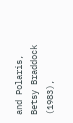and Polaris, Betsy Braddock (1983),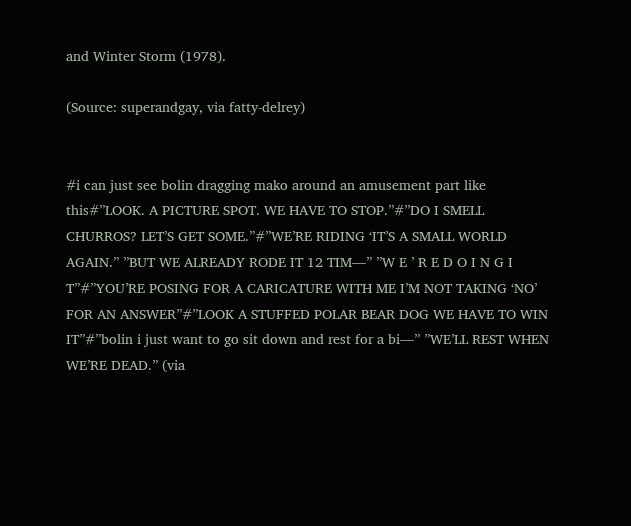and Winter Storm (1978).

(Source: superandgay, via fatty-delrey)


#i can just see bolin dragging mako around an amusement part like this#”LOOK. A PICTURE SPOT. WE HAVE TO STOP.”#”DO I SMELL CHURROS? LET’S GET SOME.”#”WE’RE RIDING ‘IT’S A SMALL WORLD AGAIN.” ”BUT WE ALREADY RODE IT 12 TIM—” ”W E ’ R E D O I N G I T”#”YOU’RE POSING FOR A CARICATURE WITH ME I’M NOT TAKING ‘NO’ FOR AN ANSWER”#”LOOK A STUFFED POLAR BEAR DOG WE HAVE TO WIN IT”#”bolin i just want to go sit down and rest for a bi—” ”WE’LL REST WHEN WE’RE DEAD.” (via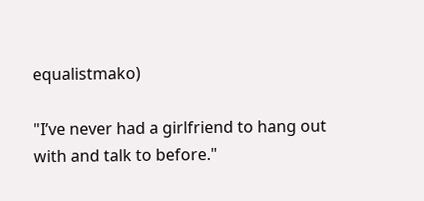equalistmako)

"I’ve never had a girlfriend to hang out with and talk to before."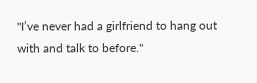"I’ve never had a girlfriend to hang out with and talk to before."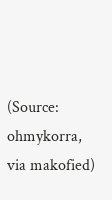(Source: ohmykorra, via makofied)